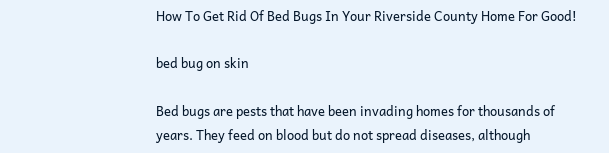How To Get Rid Of Bed Bugs In Your Riverside County Home For Good!

bed bug on skin

Bed bugs are pests that have been invading homes for thousands of years. They feed on blood but do not spread diseases, although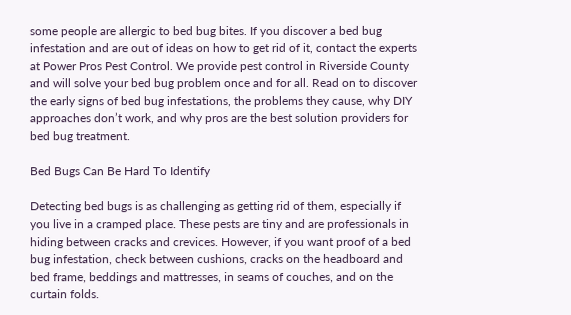some people are allergic to bed bug bites. If you discover a bed bug infestation and are out of ideas on how to get rid of it, contact the experts at Power Pros Pest Control. We provide pest control in Riverside County and will solve your bed bug problem once and for all. Read on to discover the early signs of bed bug infestations, the problems they cause, why DIY approaches don’t work, and why pros are the best solution providers for bed bug treatment.

Bed Bugs Can Be Hard To Identify

Detecting bed bugs is as challenging as getting rid of them, especially if you live in a cramped place. These pests are tiny and are professionals in hiding between cracks and crevices. However, if you want proof of a bed bug infestation, check between cushions, cracks on the headboard and bed frame, beddings and mattresses, in seams of couches, and on the curtain folds.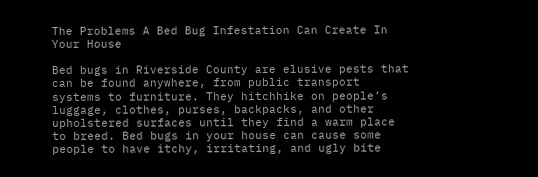The Problems A Bed Bug Infestation Can Create In Your House

Bed bugs in Riverside County are elusive pests that can be found anywhere, from public transport systems to furniture. They hitchhike on people’s luggage, clothes, purses, backpacks, and other upholstered surfaces until they find a warm place to breed. Bed bugs in your house can cause some people to have itchy, irritating, and ugly bite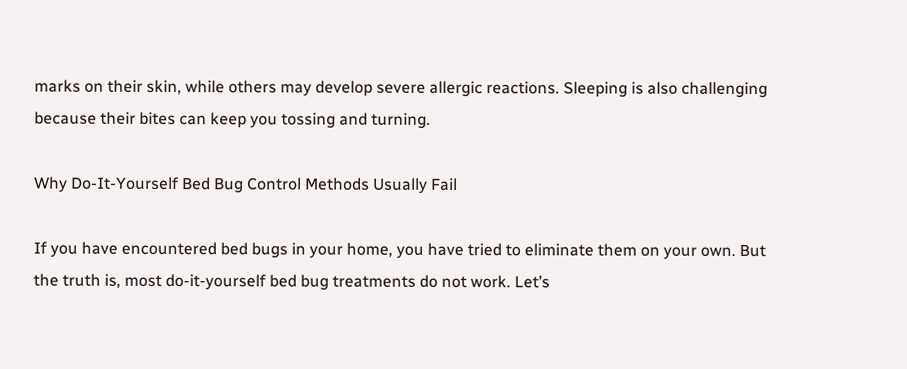marks on their skin, while others may develop severe allergic reactions. Sleeping is also challenging because their bites can keep you tossing and turning.

Why Do-It-Yourself Bed Bug Control Methods Usually Fail

If you have encountered bed bugs in your home, you have tried to eliminate them on your own. But the truth is, most do-it-yourself bed bug treatments do not work. Let’s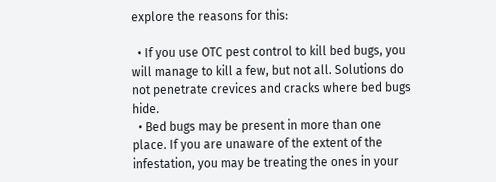explore the reasons for this:

  • If you use OTC pest control to kill bed bugs, you will manage to kill a few, but not all. Solutions do not penetrate crevices and cracks where bed bugs hide.
  • Bed bugs may be present in more than one place. If you are unaware of the extent of the infestation, you may be treating the ones in your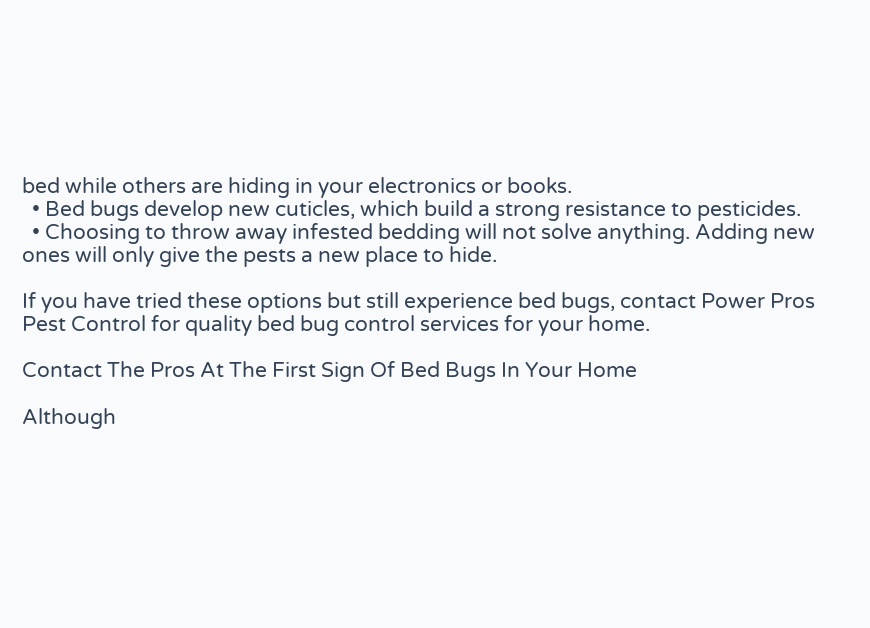bed while others are hiding in your electronics or books.
  • Bed bugs develop new cuticles, which build a strong resistance to pesticides.
  • Choosing to throw away infested bedding will not solve anything. Adding new ones will only give the pests a new place to hide.

If you have tried these options but still experience bed bugs, contact Power Pros Pest Control for quality bed bug control services for your home.

Contact The Pros At The First Sign Of Bed Bugs In Your Home

Although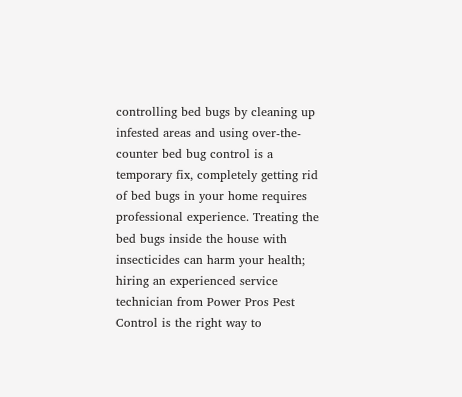controlling bed bugs by cleaning up infested areas and using over-the-counter bed bug control is a temporary fix, completely getting rid of bed bugs in your home requires professional experience. Treating the bed bugs inside the house with insecticides can harm your health; hiring an experienced service technician from Power Pros Pest Control is the right way to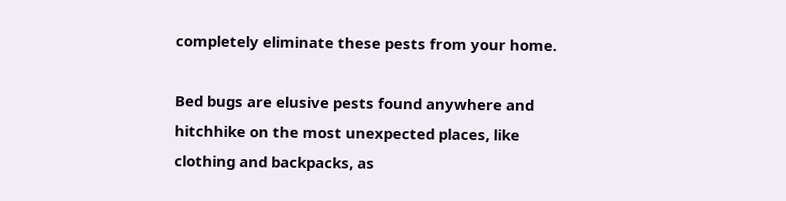completely eliminate these pests from your home.

Bed bugs are elusive pests found anywhere and hitchhike on the most unexpected places, like clothing and backpacks, as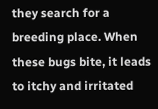they search for a breeding place. When these bugs bite, it leads to itchy and irritated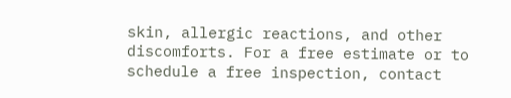skin, allergic reactions, and other discomforts. For a free estimate or to schedule a free inspection, contact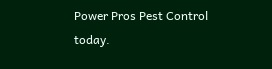Power Pros Pest Control today.